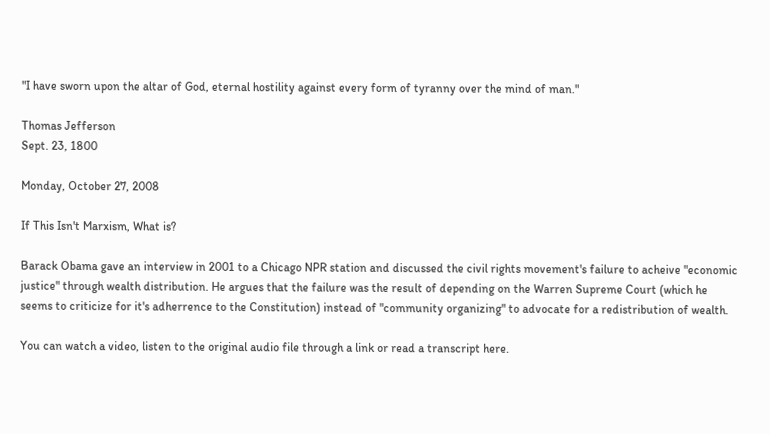"I have sworn upon the altar of God, eternal hostility against every form of tyranny over the mind of man."

Thomas Jefferson
Sept. 23, 1800

Monday, October 27, 2008

If This Isn't Marxism, What is?

Barack Obama gave an interview in 2001 to a Chicago NPR station and discussed the civil rights movement's failure to acheive "economic justice" through wealth distribution. He argues that the failure was the result of depending on the Warren Supreme Court (which he seems to criticize for it's adherrence to the Constitution) instead of "community organizing" to advocate for a redistribution of wealth.

You can watch a video, listen to the original audio file through a link or read a transcript here.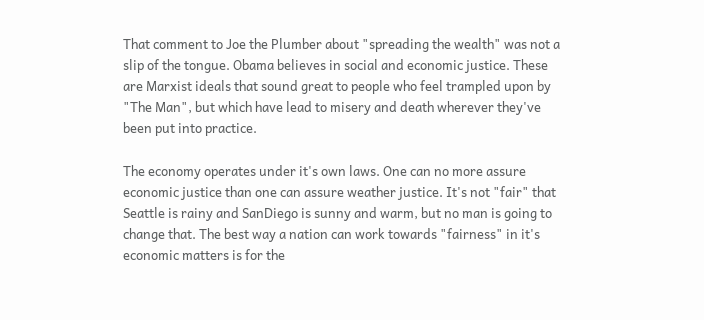That comment to Joe the Plumber about "spreading the wealth" was not a slip of the tongue. Obama believes in social and economic justice. These are Marxist ideals that sound great to people who feel trampled upon by "The Man", but which have lead to misery and death wherever they've been put into practice.

The economy operates under it's own laws. One can no more assure economic justice than one can assure weather justice. It's not "fair" that Seattle is rainy and SanDiego is sunny and warm, but no man is going to change that. The best way a nation can work towards "fairness" in it's economic matters is for the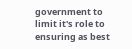government to limit it's role to ensuring as best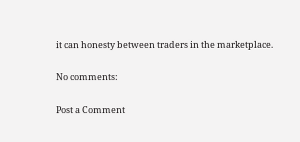it can honesty between traders in the marketplace.

No comments:

Post a Comment